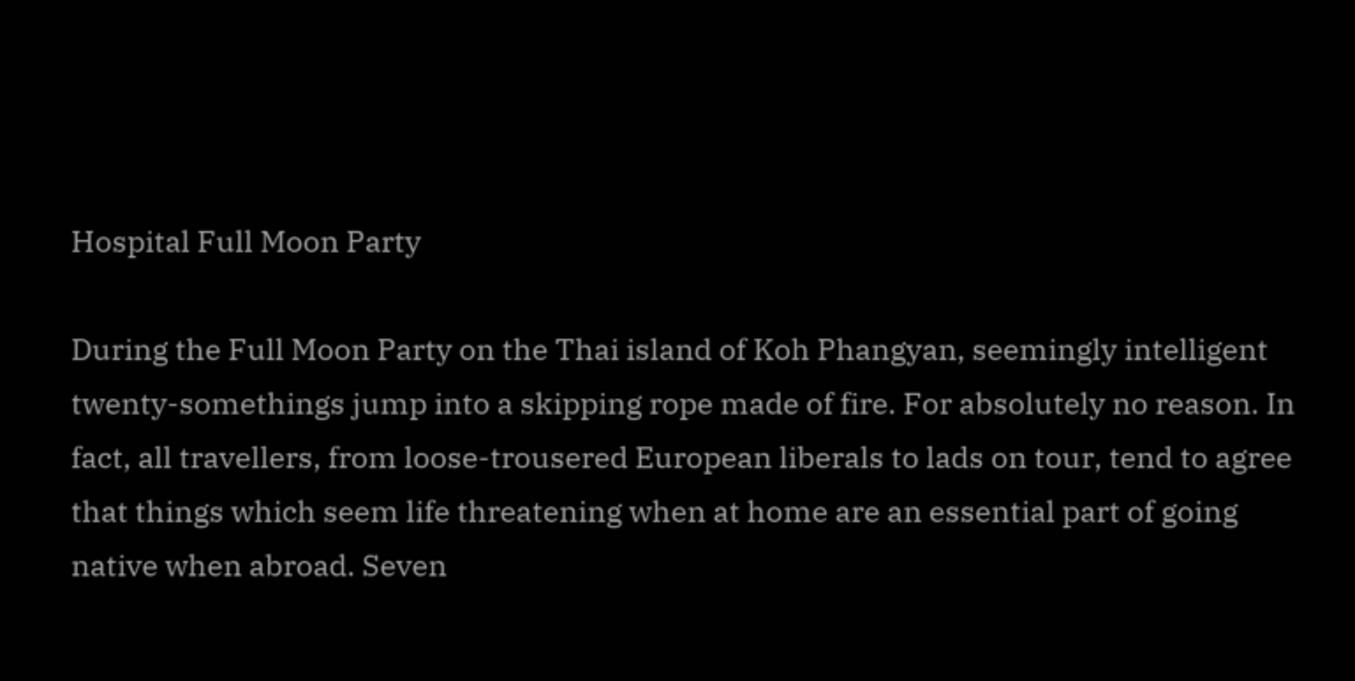Hospital Full Moon Party

During the Full Moon Party on the Thai island of Koh Phangyan, seemingly intelligent twenty-somethings jump into a skipping rope made of fire. For absolutely no reason. In fact, all travellers, from loose-trousered European liberals to lads on tour, tend to agree that things which seem life threatening when at home are an essential part of going native when abroad. Seven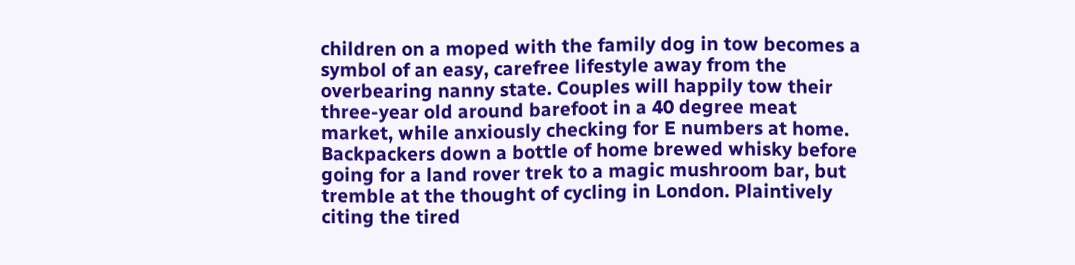children on a moped with the family dog in tow becomes a symbol of an easy, carefree lifestyle away from the overbearing nanny state. Couples will happily tow their three-year old around barefoot in a 40 degree meat market, while anxiously checking for E numbers at home. Backpackers down a bottle of home brewed whisky before going for a land rover trek to a magic mushroom bar, but tremble at the thought of cycling in London. Plaintively citing the tired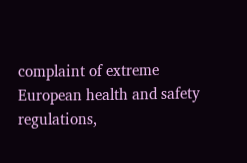complaint of extreme European health and safety regulations,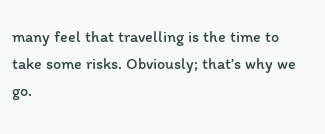many feel that travelling is the time to take some risks. Obviously; that’s why we go.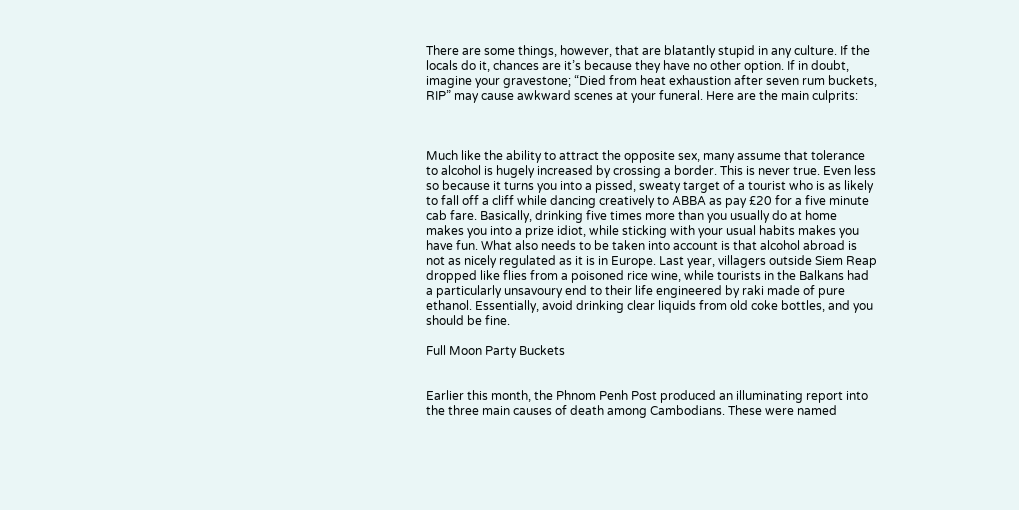There are some things, however, that are blatantly stupid in any culture. If the locals do it, chances are it’s because they have no other option. If in doubt, imagine your gravestone; “Died from heat exhaustion after seven rum buckets, RIP” may cause awkward scenes at your funeral. Here are the main culprits:



Much like the ability to attract the opposite sex, many assume that tolerance to alcohol is hugely increased by crossing a border. This is never true. Even less so because it turns you into a pissed, sweaty target of a tourist who is as likely to fall off a cliff while dancing creatively to ABBA as pay £20 for a five minute cab fare. Basically, drinking five times more than you usually do at home makes you into a prize idiot, while sticking with your usual habits makes you have fun. What also needs to be taken into account is that alcohol abroad is not as nicely regulated as it is in Europe. Last year, villagers outside Siem Reap dropped like flies from a poisoned rice wine, while tourists in the Balkans had a particularly unsavoury end to their life engineered by raki made of pure ethanol. Essentially, avoid drinking clear liquids from old coke bottles, and you should be fine.

Full Moon Party Buckets


Earlier this month, the Phnom Penh Post produced an illuminating report into the three main causes of death among Cambodians. These were named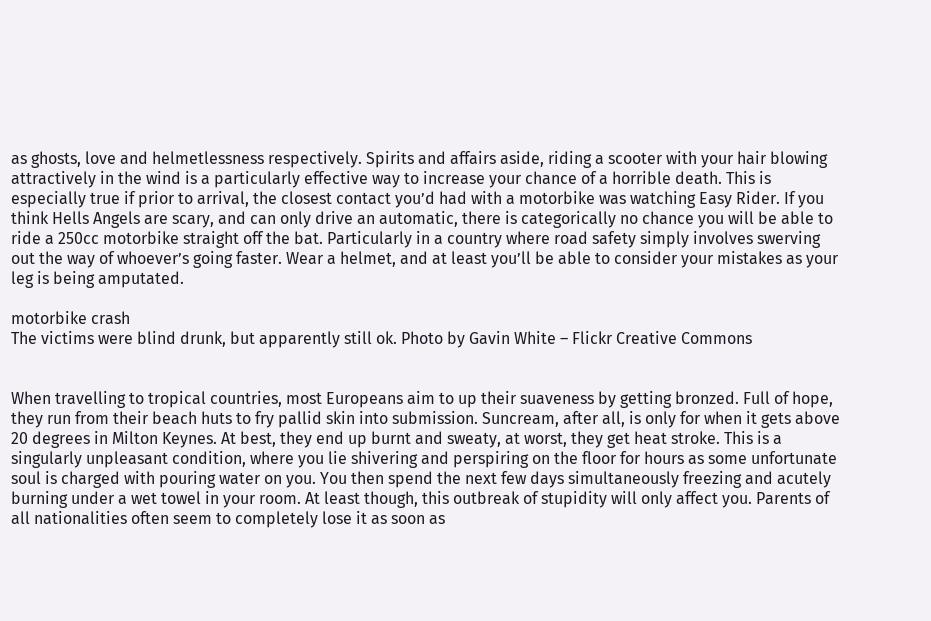as ghosts, love and helmetlessness respectively. Spirits and affairs aside, riding a scooter with your hair blowing attractively in the wind is a particularly effective way to increase your chance of a horrible death. This is especially true if prior to arrival, the closest contact you’d had with a motorbike was watching Easy Rider. If you think Hells Angels are scary, and can only drive an automatic, there is categorically no chance you will be able to ride a 250cc motorbike straight off the bat. Particularly in a country where road safety simply involves swerving out the way of whoever’s going faster. Wear a helmet, and at least you’ll be able to consider your mistakes as your leg is being amputated.

motorbike crash
The victims were blind drunk, but apparently still ok. Photo by Gavin White – Flickr Creative Commons


When travelling to tropical countries, most Europeans aim to up their suaveness by getting bronzed. Full of hope, they run from their beach huts to fry pallid skin into submission. Suncream, after all, is only for when it gets above 20 degrees in Milton Keynes. At best, they end up burnt and sweaty, at worst, they get heat stroke. This is a singularly unpleasant condition, where you lie shivering and perspiring on the floor for hours as some unfortunate soul is charged with pouring water on you. You then spend the next few days simultaneously freezing and acutely burning under a wet towel in your room. At least though, this outbreak of stupidity will only affect you. Parents of all nationalities often seem to completely lose it as soon as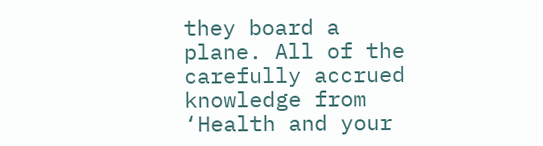they board a plane. All of the carefully accrued knowledge from ‘Health and your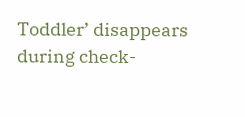Toddler’ disappears during check-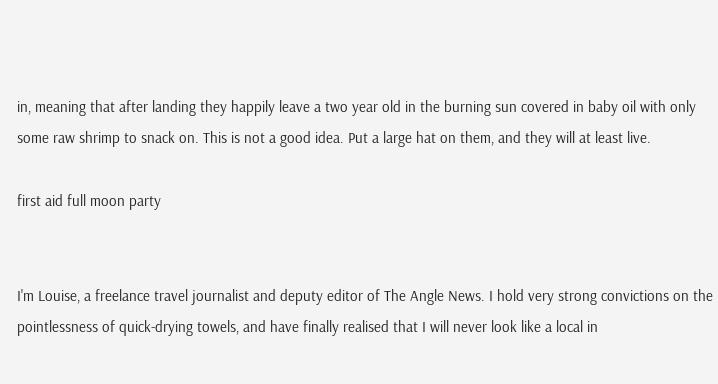in, meaning that after landing they happily leave a two year old in the burning sun covered in baby oil with only some raw shrimp to snack on. This is not a good idea. Put a large hat on them, and they will at least live.

first aid full moon party


I'm Louise, a freelance travel journalist and deputy editor of The Angle News. I hold very strong convictions on the pointlessness of quick-drying towels, and have finally realised that I will never look like a local in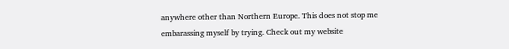anywhere other than Northern Europe. This does not stop me embarassing myself by trying. Check out my website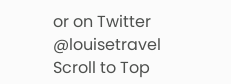or on Twitter @louisetravel
Scroll to Top